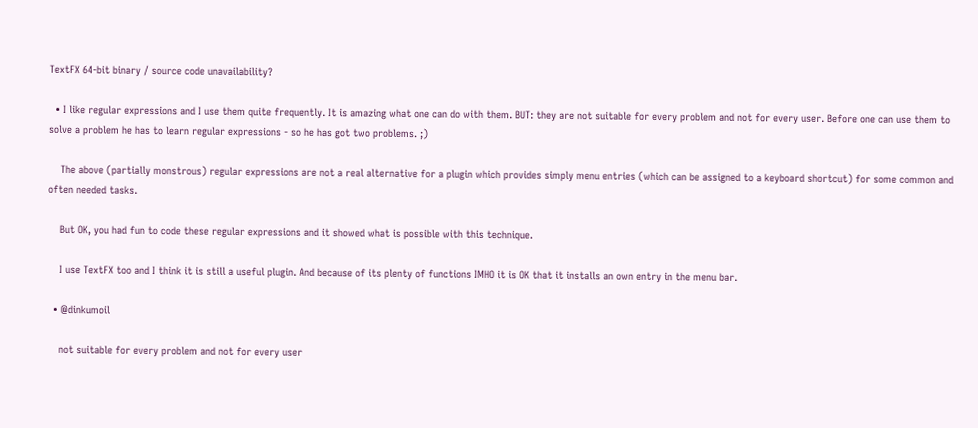TextFX 64-bit binary / source code unavailability?

  • I like regular expressions and I use them quite frequently. It is amazing what one can do with them. BUT: they are not suitable for every problem and not for every user. Before one can use them to solve a problem he has to learn regular expressions - so he has got two problems. ;)

    The above (partially monstrous) regular expressions are not a real alternative for a plugin which provides simply menu entries (which can be assigned to a keyboard shortcut) for some common and often needed tasks.

    But OK, you had fun to code these regular expressions and it showed what is possible with this technique.

    I use TextFX too and I think it is still a useful plugin. And because of its plenty of functions IMHO it is OK that it installs an own entry in the menu bar.

  • @dinkumoil

    not suitable for every problem and not for every user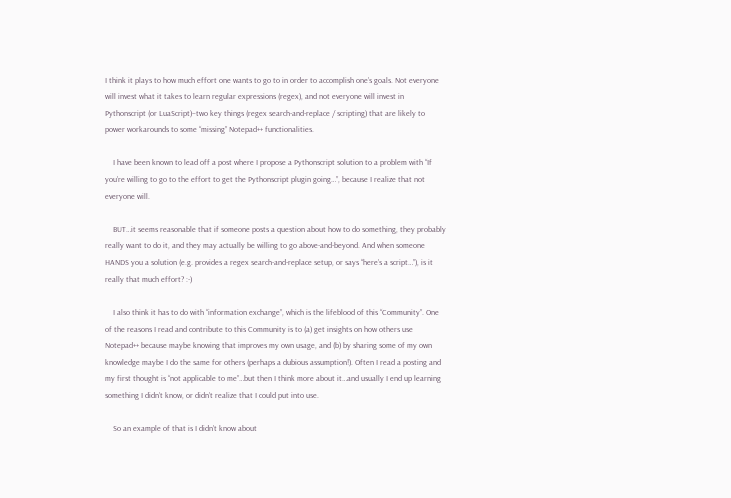I think it plays to how much effort one wants to go to in order to accomplish one’s goals. Not everyone will invest what it takes to learn regular expressions (regex), and not everyone will invest in Pythonscript (or LuaScript)–two key things (regex search-and-replace / scripting) that are likely to power workarounds to some “missing” Notepad++ functionalities.

    I have been known to lead off a post where I propose a Pythonscript solution to a problem with “If you’re willing to go to the effort to get the Pythonscript plugin going…”, because I realize that not everyone will.

    BUT…it seems reasonable that if someone posts a question about how to do something, they probably really want to do it, and they may actually be willing to go above-and-beyond. And when someone HANDS you a solution (e.g. provides a regex search-and-replace setup, or says “here’s a script…”), is it really that much effort? :-)

    I also think it has to do with “information exchange”, which is the lifeblood of this “Community”. One of the reasons I read and contribute to this Community is to (a) get insights on how others use Notepad++ because maybe knowing that improves my own usage, and (b) by sharing some of my own knowledge maybe I do the same for others (perhaps a dubious assumption!). Often I read a posting and my first thought is “not applicable to me”…but then I think more about it…and usually I end up learning something I didn’t know, or didn’t realize that I could put into use.

    So an example of that is I didn’t know about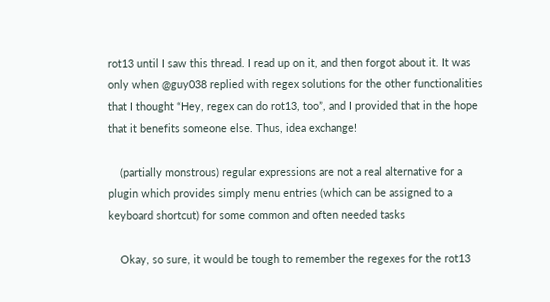rot13 until I saw this thread. I read up on it, and then forgot about it. It was only when @guy038 replied with regex solutions for the other functionalities that I thought “Hey, regex can do rot13, too”, and I provided that in the hope that it benefits someone else. Thus, idea exchange!

    (partially monstrous) regular expressions are not a real alternative for a plugin which provides simply menu entries (which can be assigned to a keyboard shortcut) for some common and often needed tasks

    Okay, so sure, it would be tough to remember the regexes for the rot13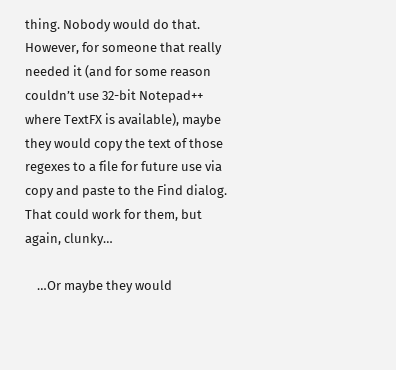thing. Nobody would do that. However, for someone that really needed it (and for some reason couldn’t use 32-bit Notepad++ where TextFX is available), maybe they would copy the text of those regexes to a file for future use via copy and paste to the Find dialog. That could work for them, but again, clunky…

    …Or maybe they would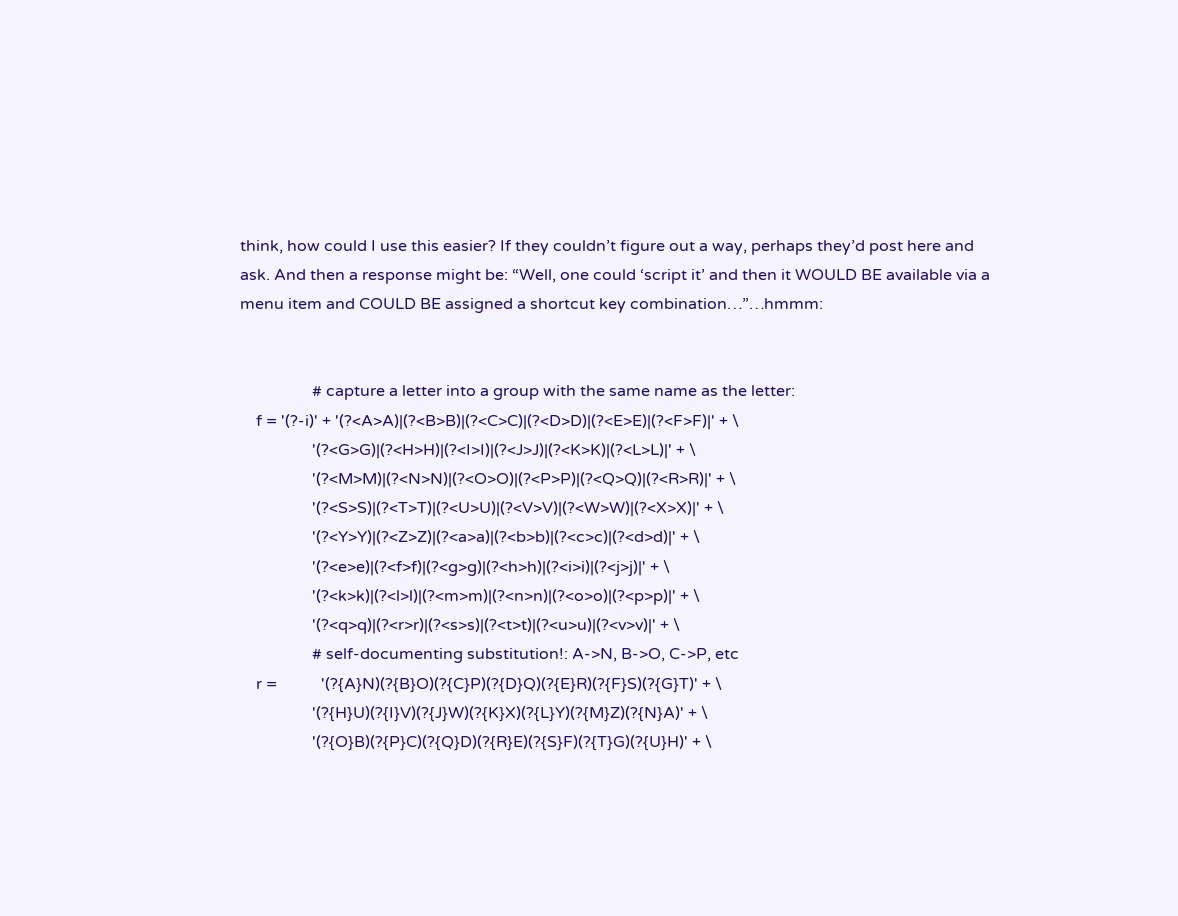think, how could I use this easier? If they couldn’t figure out a way, perhaps they’d post here and ask. And then a response might be: “Well, one could ‘script it’ and then it WOULD BE available via a menu item and COULD BE assigned a shortcut key combination…”…hmmm:


                  # capture a letter into a group with the same name as the letter:
    f = '(?-i)' + '(?<A>A)|(?<B>B)|(?<C>C)|(?<D>D)|(?<E>E)|(?<F>F)|' + \
                  '(?<G>G)|(?<H>H)|(?<I>I)|(?<J>J)|(?<K>K)|(?<L>L)|' + \
                  '(?<M>M)|(?<N>N)|(?<O>O)|(?<P>P)|(?<Q>Q)|(?<R>R)|' + \
                  '(?<S>S)|(?<T>T)|(?<U>U)|(?<V>V)|(?<W>W)|(?<X>X)|' + \
                  '(?<Y>Y)|(?<Z>Z)|(?<a>a)|(?<b>b)|(?<c>c)|(?<d>d)|' + \
                  '(?<e>e)|(?<f>f)|(?<g>g)|(?<h>h)|(?<i>i)|(?<j>j)|' + \
                  '(?<k>k)|(?<l>l)|(?<m>m)|(?<n>n)|(?<o>o)|(?<p>p)|' + \
                  '(?<q>q)|(?<r>r)|(?<s>s)|(?<t>t)|(?<u>u)|(?<v>v)|' + \
                  # self-documenting substitution!: A->N, B->O, C->P, etc
    r =           '(?{A}N)(?{B}O)(?{C}P)(?{D}Q)(?{E}R)(?{F}S)(?{G}T)' + \
                  '(?{H}U)(?{I}V)(?{J}W)(?{K}X)(?{L}Y)(?{M}Z)(?{N}A)' + \
                  '(?{O}B)(?{P}C)(?{Q}D)(?{R}E)(?{S}F)(?{T}G)(?{U}H)' + \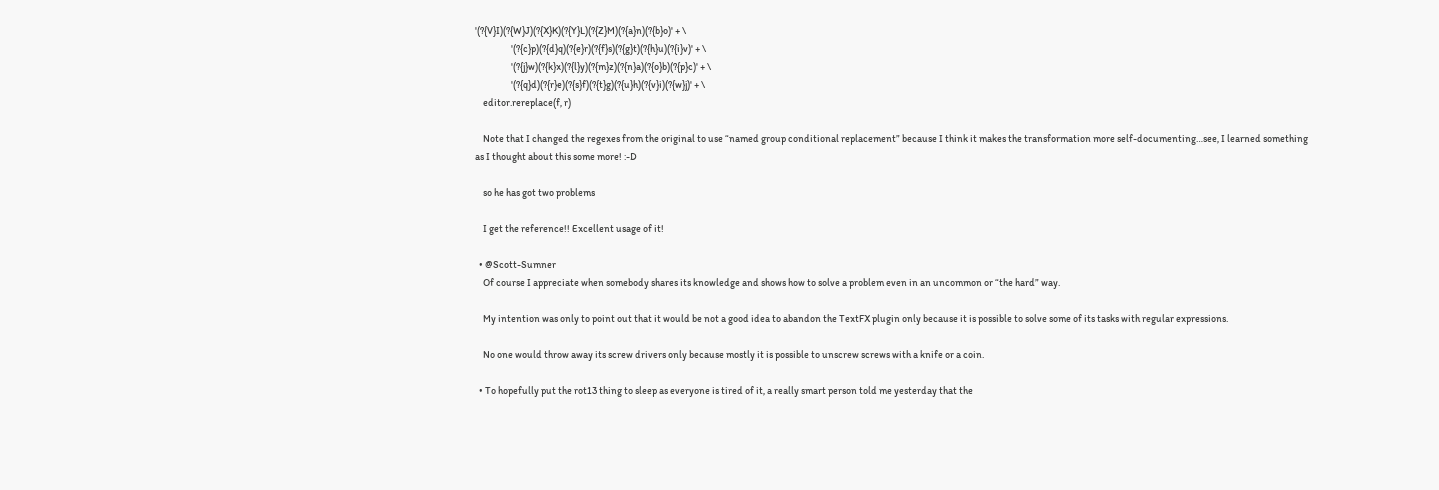'(?{V}I)(?{W}J)(?{X}K)(?{Y}L)(?{Z}M)(?{a}n)(?{b}o)' + \
                  '(?{c}p)(?{d}q)(?{e}r)(?{f}s)(?{g}t)(?{h}u)(?{i}v)' + \
                  '(?{j}w)(?{k}x)(?{l}y)(?{m}z)(?{n}a)(?{o}b)(?{p}c)' + \
                  '(?{q}d)(?{r}e)(?{s}f)(?{t}g)(?{u}h)(?{v}i)(?{w}j)' + \
    editor.rereplace(f, r)

    Note that I changed the regexes from the original to use “named group conditional replacement” because I think it makes the transformation more self-documenting…see, I learned something as I thought about this some more! :-D

    so he has got two problems

    I get the reference!! Excellent usage of it!

  • @Scott-Sumner
    Of course I appreciate when somebody shares its knowledge and shows how to solve a problem even in an uncommon or “the hard” way.

    My intention was only to point out that it would be not a good idea to abandon the TextFX plugin only because it is possible to solve some of its tasks with regular expressions.

    No one would throw away its screw drivers only because mostly it is possible to unscrew screws with a knife or a coin.

  • To hopefully put the rot13 thing to sleep as everyone is tired of it, a really smart person told me yesterday that the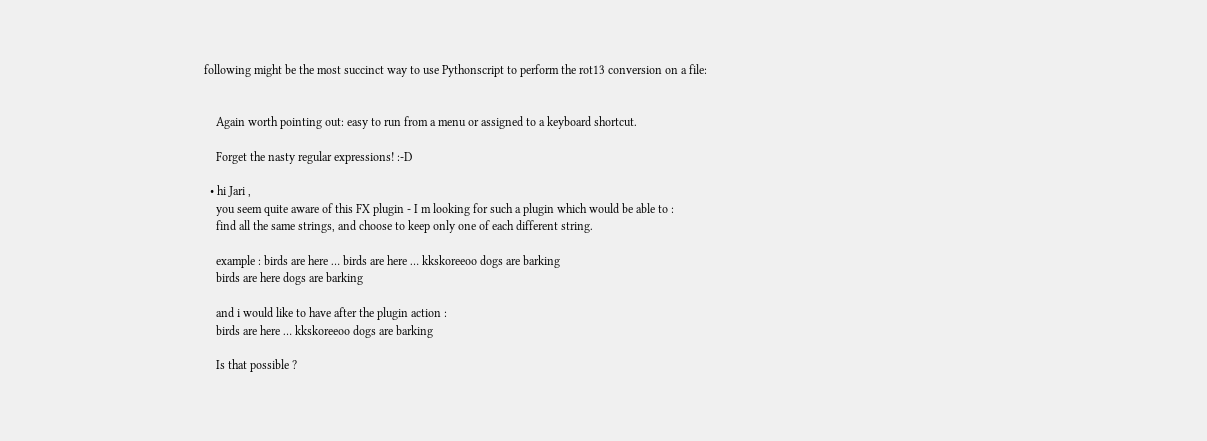following might be the most succinct way to use Pythonscript to perform the rot13 conversion on a file:


    Again worth pointing out: easy to run from a menu or assigned to a keyboard shortcut.

    Forget the nasty regular expressions! :-D

  • hi Jari ,
    you seem quite aware of this FX plugin - I m looking for such a plugin which would be able to :
    find all the same strings, and choose to keep only one of each different string.

    example : birds are here … birds are here … kkskoreeoo dogs are barking
    birds are here dogs are barking

    and i would like to have after the plugin action :
    birds are here … kkskoreeoo dogs are barking

    Is that possible ?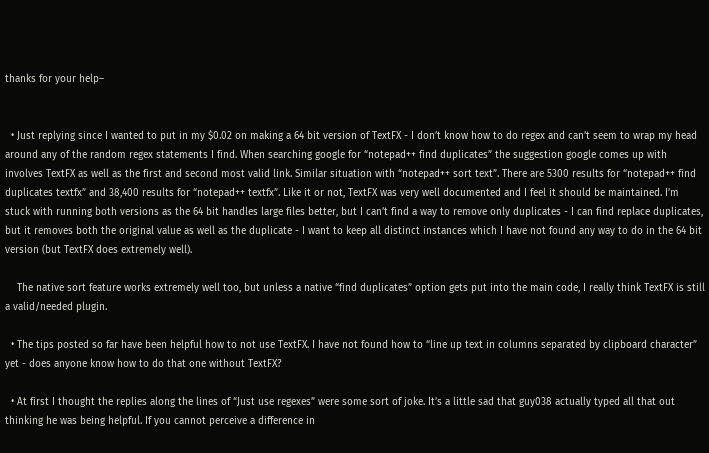thanks for your help–


  • Just replying since I wanted to put in my $0.02 on making a 64 bit version of TextFX - I don’t know how to do regex and can’t seem to wrap my head around any of the random regex statements I find. When searching google for “notepad++ find duplicates” the suggestion google comes up with involves TextFX as well as the first and second most valid link. Similar situation with “notepad++ sort text”. There are 5300 results for “notepad++ find duplicates textfx” and 38,400 results for “notepad++ textfx”. Like it or not, TextFX was very well documented and I feel it should be maintained. I’m stuck with running both versions as the 64 bit handles large files better, but I can’t find a way to remove only duplicates - I can find replace duplicates, but it removes both the original value as well as the duplicate - I want to keep all distinct instances which I have not found any way to do in the 64 bit version (but TextFX does extremely well).

    The native sort feature works extremely well too, but unless a native “find duplicates” option gets put into the main code, I really think TextFX is still a valid/needed plugin.

  • The tips posted so far have been helpful how to not use TextFX. I have not found how to “line up text in columns separated by clipboard character” yet - does anyone know how to do that one without TextFX?

  • At first I thought the replies along the lines of “Just use regexes” were some sort of joke. It’s a little sad that guy038 actually typed all that out thinking he was being helpful. If you cannot perceive a difference in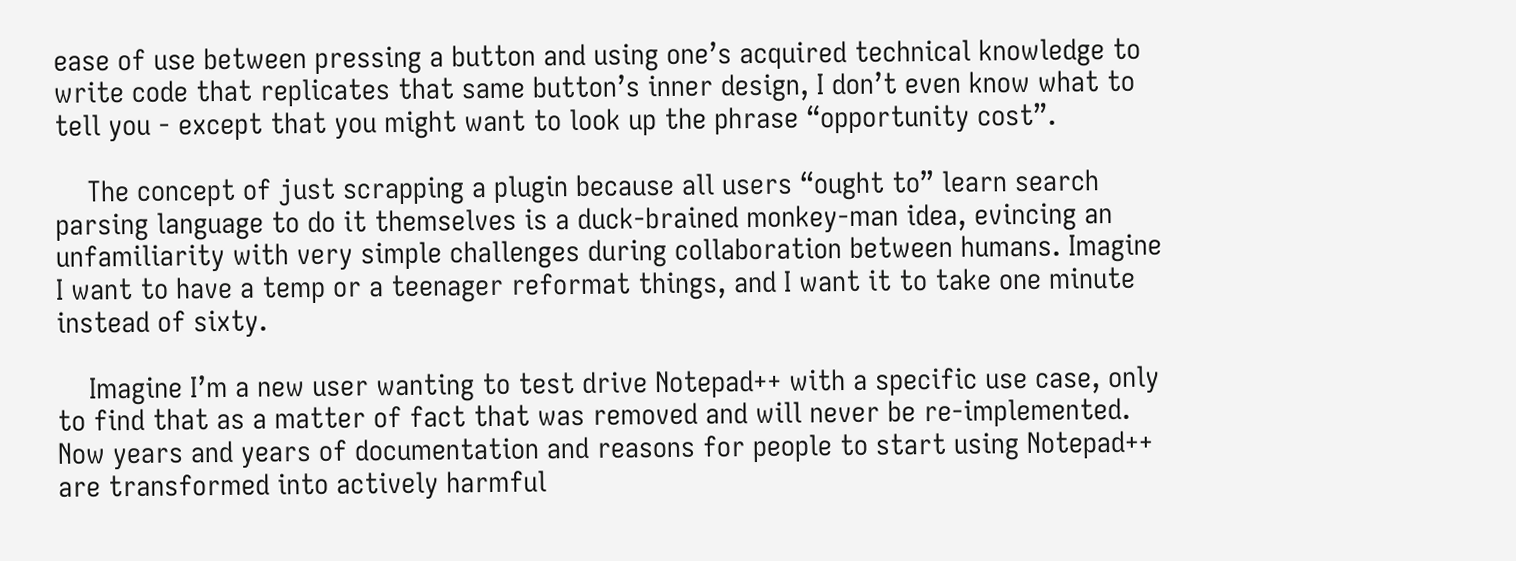ease of use between pressing a button and using one’s acquired technical knowledge to write code that replicates that same button’s inner design, I don’t even know what to tell you - except that you might want to look up the phrase “opportunity cost”.

    The concept of just scrapping a plugin because all users “ought to” learn search parsing language to do it themselves is a duck-brained monkey-man idea, evincing an unfamiliarity with very simple challenges during collaboration between humans. Imagine I want to have a temp or a teenager reformat things, and I want it to take one minute instead of sixty.

    Imagine I’m a new user wanting to test drive Notepad++ with a specific use case, only to find that as a matter of fact that was removed and will never be re-implemented. Now years and years of documentation and reasons for people to start using Notepad++ are transformed into actively harmful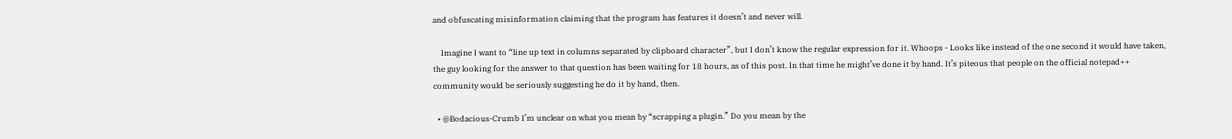and obfuscating misinformation claiming that the program has features it doesn’t and never will.

    Imagine I want to “line up text in columns separated by clipboard character”, but I don’t know the regular expression for it. Whoops - Looks like instead of the one second it would have taken, the guy looking for the answer to that question has been waiting for 18 hours, as of this post. In that time he might’ve done it by hand. It’s piteous that people on the official notepad++ community would be seriously suggesting he do it by hand, then.

  • @Bodacious-Crumb I’m unclear on what you mean by “scrapping a plugin.” Do you mean by the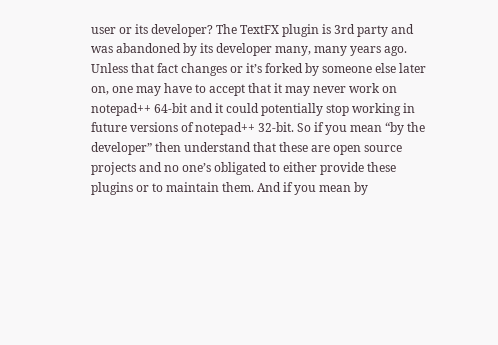user or its developer? The TextFX plugin is 3rd party and was abandoned by its developer many, many years ago. Unless that fact changes or it’s forked by someone else later on, one may have to accept that it may never work on notepad++ 64-bit and it could potentially stop working in future versions of notepad++ 32-bit. So if you mean “by the developer” then understand that these are open source projects and no one’s obligated to either provide these plugins or to maintain them. And if you mean by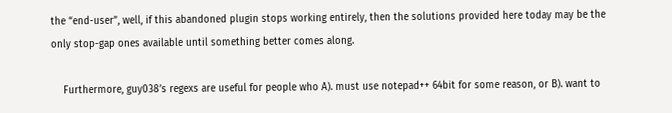the “end-user”, well, if this abandoned plugin stops working entirely, then the solutions provided here today may be the only stop-gap ones available until something better comes along.

    Furthermore, guy038’s regexs are useful for people who A). must use notepad++ 64bit for some reason, or B). want to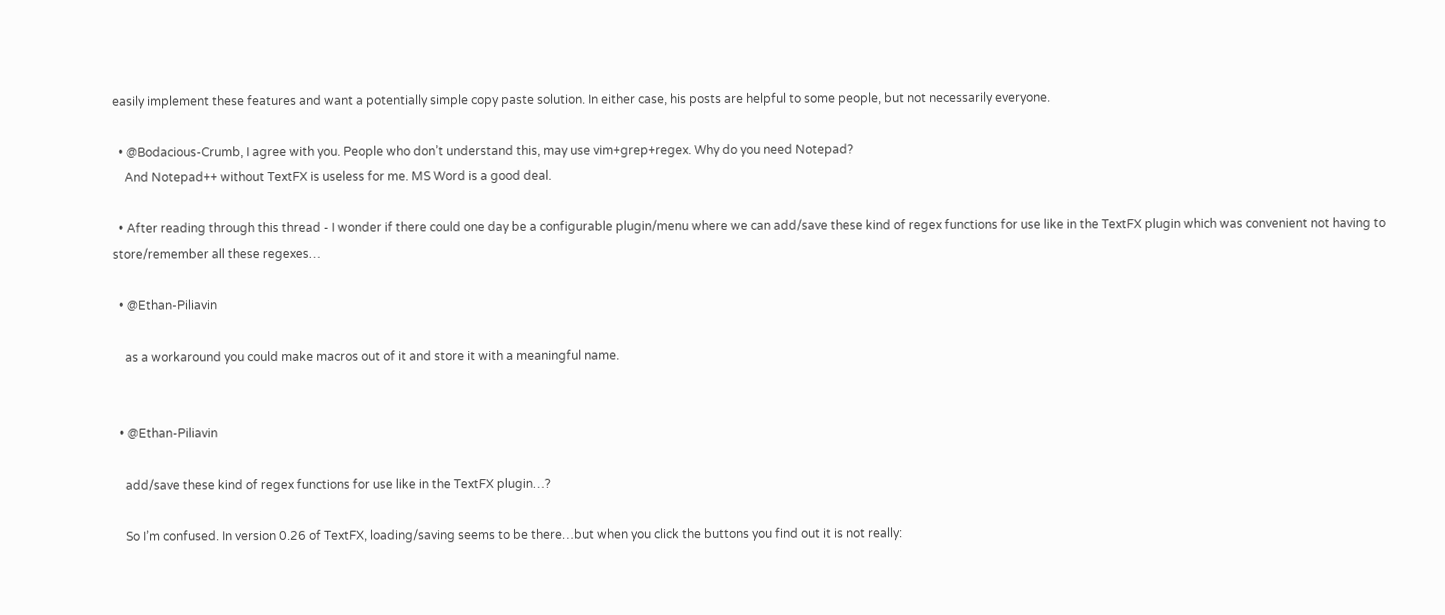easily implement these features and want a potentially simple copy paste solution. In either case, his posts are helpful to some people, but not necessarily everyone.

  • @Bodacious-Crumb, I agree with you. People who don’t understand this, may use vim+grep+regex. Why do you need Notepad?
    And Notepad++ without TextFX is useless for me. MS Word is a good deal.

  • After reading through this thread - I wonder if there could one day be a configurable plugin/menu where we can add/save these kind of regex functions for use like in the TextFX plugin which was convenient not having to store/remember all these regexes…

  • @Ethan-Piliavin

    as a workaround you could make macros out of it and store it with a meaningful name.


  • @Ethan-Piliavin

    add/save these kind of regex functions for use like in the TextFX plugin…?

    So I’m confused. In version 0.26 of TextFX, loading/saving seems to be there…but when you click the buttons you find out it is not really: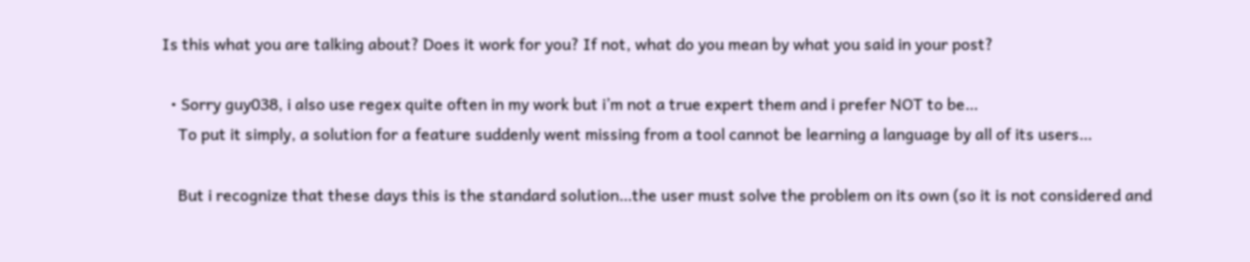Is this what you are talking about? Does it work for you? If not, what do you mean by what you said in your post?

  • Sorry guy038, i also use regex quite often in my work but i’m not a true expert them and i prefer NOT to be…
    To put it simply, a solution for a feature suddenly went missing from a tool cannot be learning a language by all of its users…

    But i recognize that these days this is the standard solution…the user must solve the problem on its own (so it is not considered and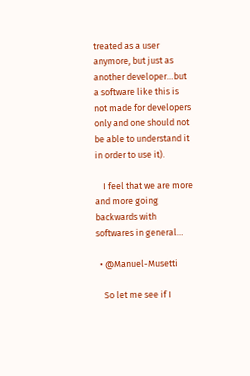treated as a user anymore, but just as another developer…but a software like this is not made for developers only and one should not be able to understand it in order to use it).

    I feel that we are more and more going backwards with softwares in general…

  • @Manuel-Musetti

    So let me see if I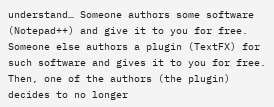understand… Someone authors some software (Notepad++) and give it to you for free. Someone else authors a plugin (TextFX) for such software and gives it to you for free. Then, one of the authors (the plugin) decides to no longer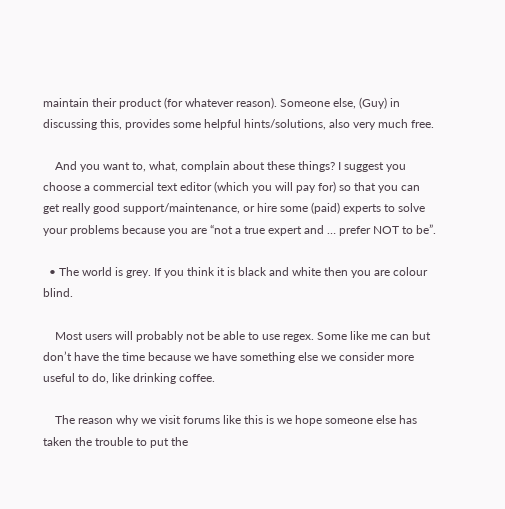maintain their product (for whatever reason). Someone else, (Guy) in discussing this, provides some helpful hints/solutions, also very much free.

    And you want to, what, complain about these things? I suggest you choose a commercial text editor (which you will pay for) so that you can get really good support/maintenance, or hire some (paid) experts to solve your problems because you are “not a true expert and … prefer NOT to be”.

  • The world is grey. If you think it is black and white then you are colour blind.

    Most users will probably not be able to use regex. Some like me can but don’t have the time because we have something else we consider more useful to do, like drinking coffee.

    The reason why we visit forums like this is we hope someone else has taken the trouble to put the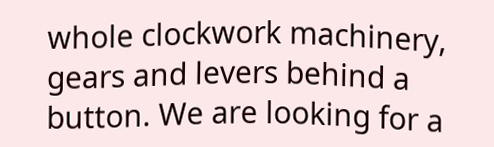whole clockwork machinery, gears and levers behind a button. We are looking for a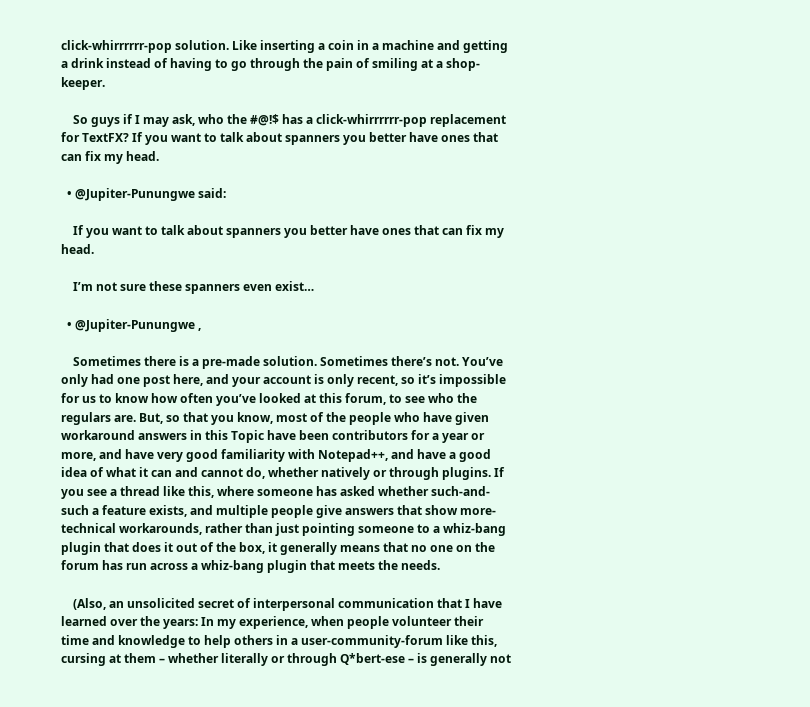click-whirrrrrr-pop solution. Like inserting a coin in a machine and getting a drink instead of having to go through the pain of smiling at a shop-keeper.

    So guys if I may ask, who the #@!$ has a click-whirrrrrr-pop replacement for TextFX? If you want to talk about spanners you better have ones that can fix my head.

  • @Jupiter-Punungwe said:

    If you want to talk about spanners you better have ones that can fix my head.

    I’m not sure these spanners even exist…

  • @Jupiter-Punungwe ,

    Sometimes there is a pre-made solution. Sometimes there’s not. You’ve only had one post here, and your account is only recent, so it’s impossible for us to know how often you’ve looked at this forum, to see who the regulars are. But, so that you know, most of the people who have given workaround answers in this Topic have been contributors for a year or more, and have very good familiarity with Notepad++, and have a good idea of what it can and cannot do, whether natively or through plugins. If you see a thread like this, where someone has asked whether such-and-such a feature exists, and multiple people give answers that show more-technical workarounds, rather than just pointing someone to a whiz-bang plugin that does it out of the box, it generally means that no one on the forum has run across a whiz-bang plugin that meets the needs.

    (Also, an unsolicited secret of interpersonal communication that I have learned over the years: In my experience, when people volunteer their time and knowledge to help others in a user-community-forum like this, cursing at them – whether literally or through Q*bert-ese – is generally not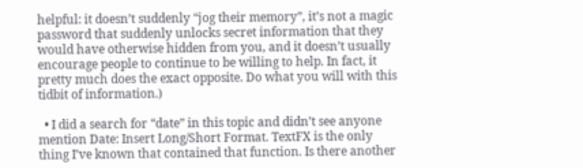helpful: it doesn’t suddenly “jog their memory”, it’s not a magic password that suddenly unlocks secret information that they would have otherwise hidden from you, and it doesn’t usually encourage people to continue to be willing to help. In fact, it pretty much does the exact opposite. Do what you will with this tidbit of information.)

  • I did a search for “date” in this topic and didn’t see anyone mention Date: Insert Long/Short Format. TextFX is the only thing I’ve known that contained that function. Is there another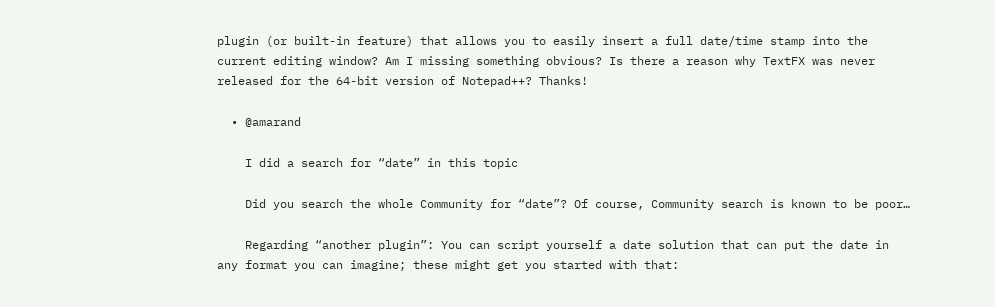plugin (or built-in feature) that allows you to easily insert a full date/time stamp into the current editing window? Am I missing something obvious? Is there a reason why TextFX was never released for the 64-bit version of Notepad++? Thanks!

  • @amarand

    I did a search for “date” in this topic

    Did you search the whole Community for “date”? Of course, Community search is known to be poor…

    Regarding “another plugin”: You can script yourself a date solution that can put the date in any format you can imagine; these might get you started with that: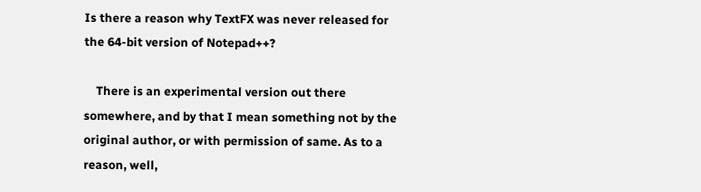Is there a reason why TextFX was never released for the 64-bit version of Notepad++?

    There is an experimental version out there somewhere, and by that I mean something not by the original author, or with permission of same. As to a reason, well,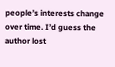people’s interests change over time. I’d guess the author lost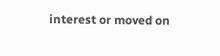interest or moved on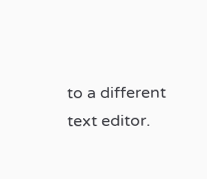to a different text editor.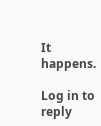It happens.

Log in to reply